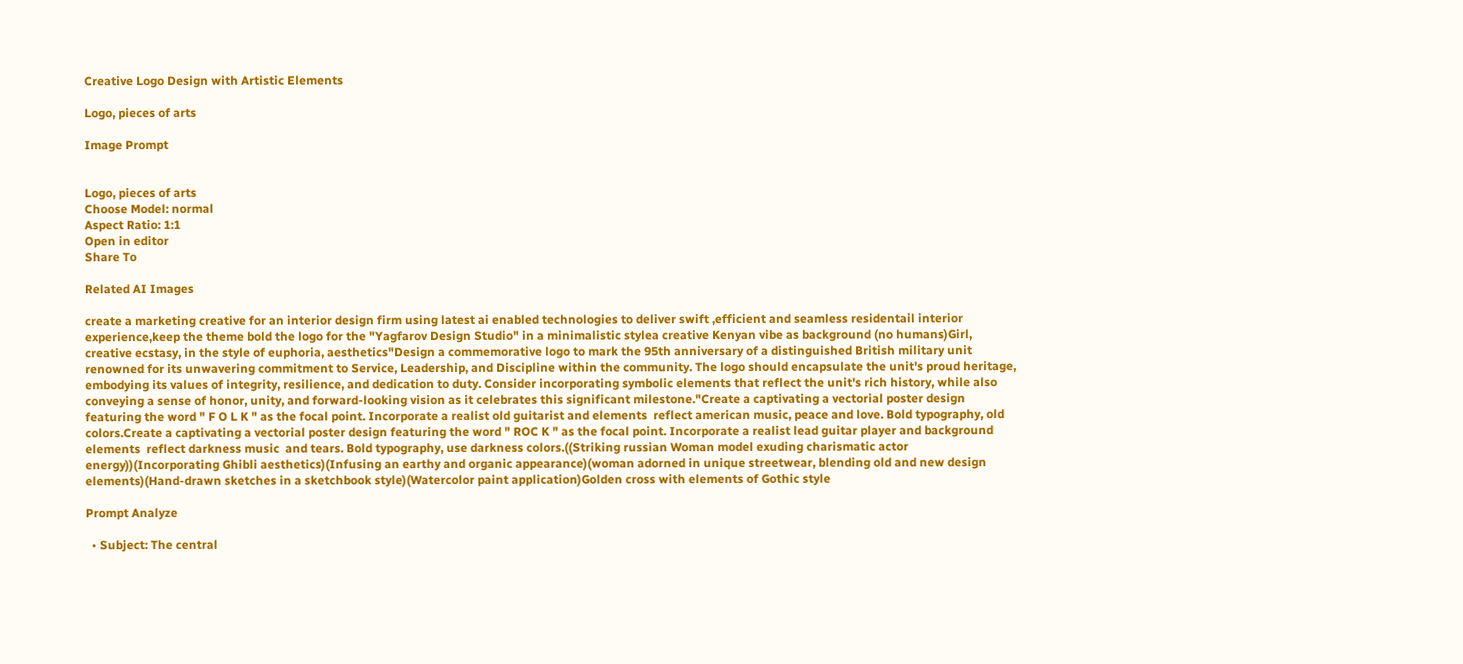Creative Logo Design with Artistic Elements

Logo, pieces of arts

Image Prompt


Logo, pieces of arts
Choose Model: normal
Aspect Ratio: 1:1
Open in editor
Share To

Related AI Images

create a marketing creative for an interior design firm using latest ai enabled technologies to deliver swift ,efficient and seamless residentail interior experience,keep the theme bold the logo for the "Yagfarov Design Studio" in a minimalistic stylea creative Kenyan vibe as background (no humans)Girl, creative ecstasy, in the style of euphoria, aesthetics"Design a commemorative logo to mark the 95th anniversary of a distinguished British military unit renowned for its unwavering commitment to Service, Leadership, and Discipline within the community. The logo should encapsulate the unit's proud heritage, embodying its values of integrity, resilience, and dedication to duty. Consider incorporating symbolic elements that reflect the unit's rich history, while also conveying a sense of honor, unity, and forward-looking vision as it celebrates this significant milestone."Create a captivating a vectorial poster design featuring the word " F O L K " as the focal point. Incorporate a realist old guitarist and elements  reflect american music, peace and love. Bold typography, old colors.Create a captivating a vectorial poster design featuring the word " ROC K " as the focal point. Incorporate a realist lead guitar player and background elements  reflect darkness music  and tears. Bold typography, use darkness colors.((Striking russian Woman model exuding charismatic actor energy))(Incorporating Ghibli aesthetics)(Infusing an earthy and organic appearance)(woman adorned in unique streetwear, blending old and new design elements)(Hand-drawn sketches in a sketchbook style)(Watercolor paint application)Golden cross with elements of Gothic style

Prompt Analyze

  • Subject: The central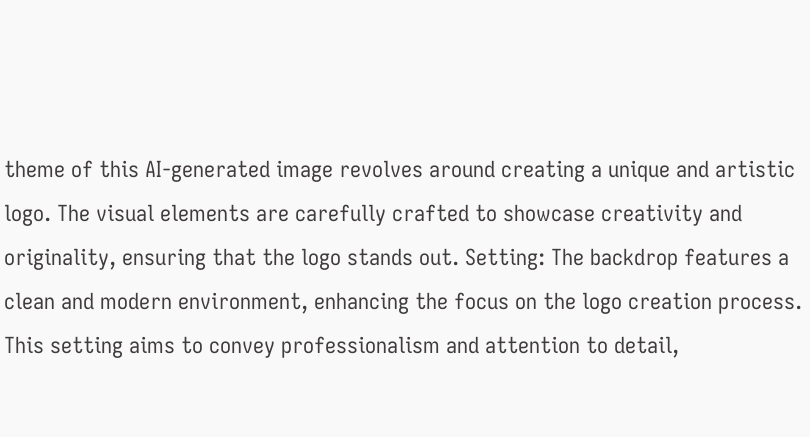theme of this AI-generated image revolves around creating a unique and artistic logo. The visual elements are carefully crafted to showcase creativity and originality, ensuring that the logo stands out. Setting: The backdrop features a clean and modern environment, enhancing the focus on the logo creation process. This setting aims to convey professionalism and attention to detail,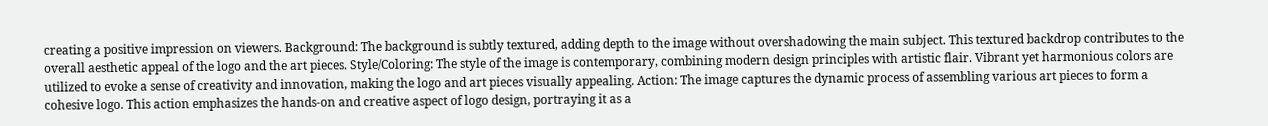creating a positive impression on viewers. Background: The background is subtly textured, adding depth to the image without overshadowing the main subject. This textured backdrop contributes to the overall aesthetic appeal of the logo and the art pieces. Style/Coloring: The style of the image is contemporary, combining modern design principles with artistic flair. Vibrant yet harmonious colors are utilized to evoke a sense of creativity and innovation, making the logo and art pieces visually appealing. Action: The image captures the dynamic process of assembling various art pieces to form a cohesive logo. This action emphasizes the hands-on and creative aspect of logo design, portraying it as a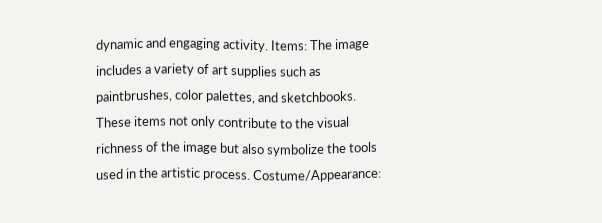dynamic and engaging activity. Items: The image includes a variety of art supplies such as paintbrushes, color palettes, and sketchbooks. These items not only contribute to the visual richness of the image but also symbolize the tools used in the artistic process. Costume/Appearance: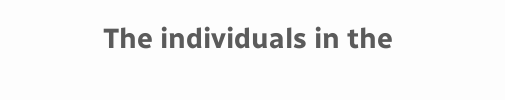The individuals in the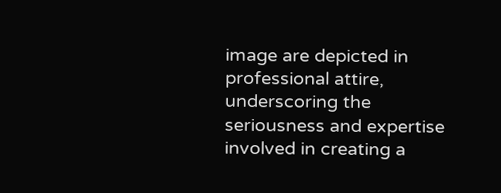image are depicted in professional attire, underscoring the seriousness and expertise involved in creating a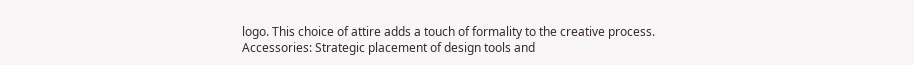logo. This choice of attire adds a touch of formality to the creative process. Accessories: Strategic placement of design tools and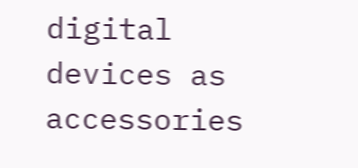digital devices as accessories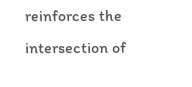reinforces the intersection of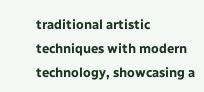traditional artistic techniques with modern technology, showcasing a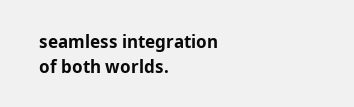seamless integration of both worlds.